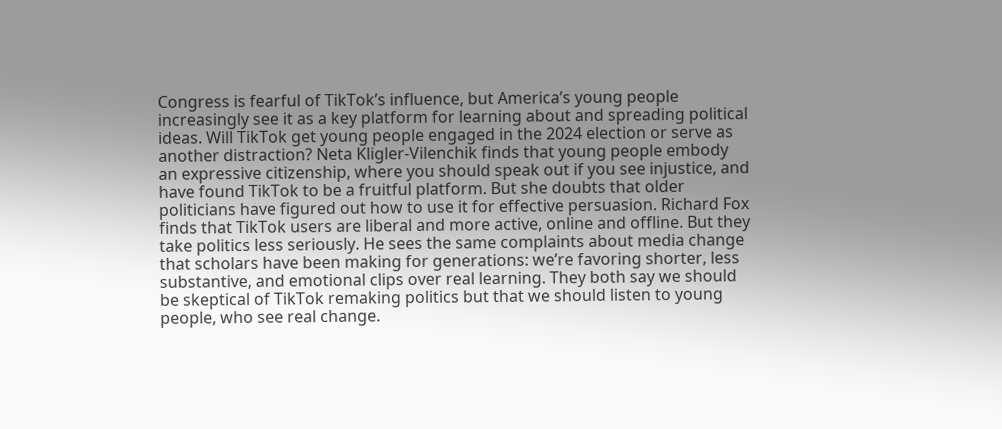Congress is fearful of TikTok’s influence, but America’s young people increasingly see it as a key platform for learning about and spreading political ideas. Will TikTok get young people engaged in the 2024 election or serve as another distraction? Neta Kligler-Vilenchik finds that young people embody an expressive citizenship, where you should speak out if you see injustice, and have found TikTok to be a fruitful platform. But she doubts that older politicians have figured out how to use it for effective persuasion. Richard Fox finds that TikTok users are liberal and more active, online and offline. But they take politics less seriously. He sees the same complaints about media change that scholars have been making for generations: we’re favoring shorter, less substantive, and emotional clips over real learning. They both say we should be skeptical of TikTok remaking politics but that we should listen to young people, who see real change.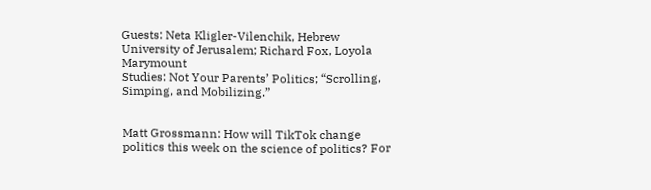Guests: Neta Kligler-Vilenchik, Hebrew University of Jerusalem; Richard Fox, Loyola Marymount
Studies: Not Your Parents’ Politics; “Scrolling, Simping, and Mobilizing.”


Matt Grossmann: How will TikTok change politics this week on the science of politics? For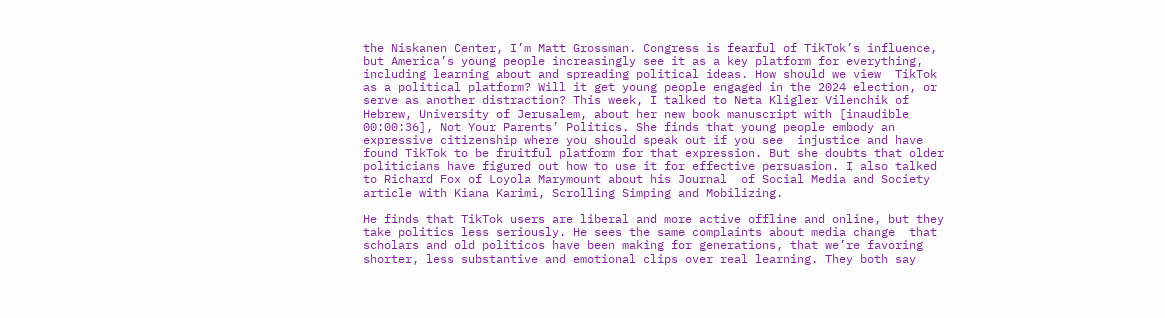the Niskanen Center, I’m Matt Grossman. Congress is fearful of TikTok’s influence,  but America’s young people increasingly see it as a key platform for everything,  including learning about and spreading political ideas. How should we view  TikTok as a political platform? Will it get young people engaged in the 2024 election, or serve as another distraction? This week, I talked to Neta Kligler Vilenchik of Hebrew, University of Jerusalem, about her new book manuscript with [inaudible 00:00:36], Not Your Parents’ Politics. She finds that young people embody an expressive citizenship where you should speak out if you see  injustice and have found TikTok to be fruitful platform for that expression. But she doubts that older politicians have figured out how to use it for effective persuasion. I also talked to Richard Fox of Loyola Marymount about his Journal  of Social Media and Society article with Kiana Karimi, Scrolling Simping and Mobilizing.

He finds that TikTok users are liberal and more active offline and online, but they take politics less seriously. He sees the same complaints about media change  that scholars and old politicos have been making for generations, that we’re favoring shorter, less substantive and emotional clips over real learning. They both say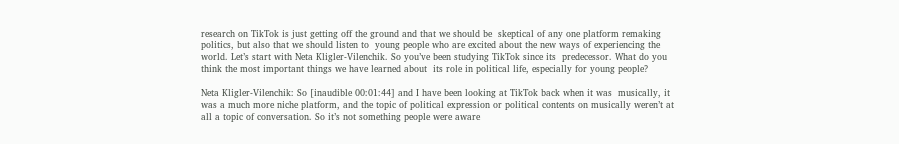research on TikTok is just getting off the ground and that we should be  skeptical of any one platform remaking politics, but also that we should listen to  young people who are excited about the new ways of experiencing the world. Let’s start with Neta Kligler-Vilenchik. So you’ve been studying TikTok since its  predecessor. What do you think the most important things we have learned about  its role in political life, especially for young people?

Neta Kligler-Vilenchik: So [inaudible 00:01:44] and I have been looking at TikTok back when it was  musically, it was a much more niche platform, and the topic of political expression or political contents on musically weren’t at all a topic of conversation. So it’s not something people were aware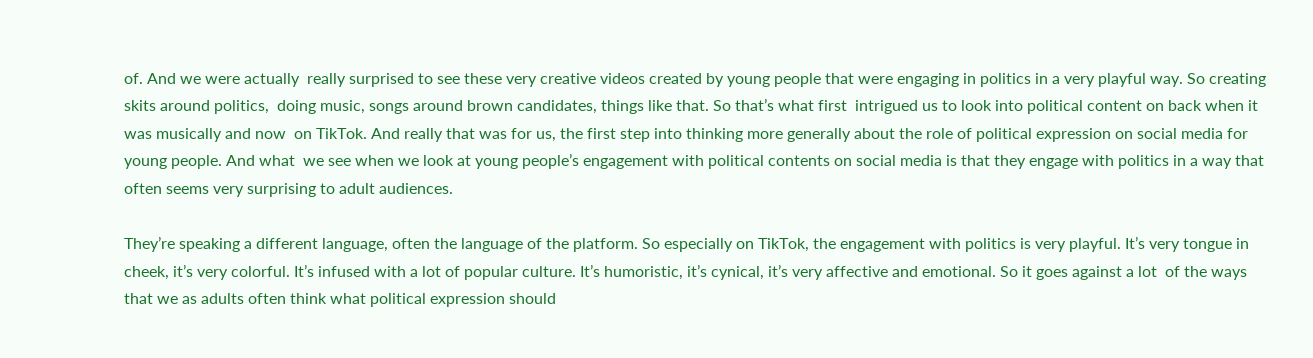of. And we were actually  really surprised to see these very creative videos created by young people that were engaging in politics in a very playful way. So creating skits around politics,  doing music, songs around brown candidates, things like that. So that’s what first  intrigued us to look into political content on back when it was musically and now  on TikTok. And really that was for us, the first step into thinking more generally about the role of political expression on social media for young people. And what  we see when we look at young people’s engagement with political contents on social media is that they engage with politics in a way that often seems very surprising to adult audiences.

They’re speaking a different language, often the language of the platform. So especially on TikTok, the engagement with politics is very playful. It’s very tongue in cheek, it’s very colorful. It’s infused with a lot of popular culture. It’s humoristic, it’s cynical, it’s very affective and emotional. So it goes against a lot  of the ways that we as adults often think what political expression should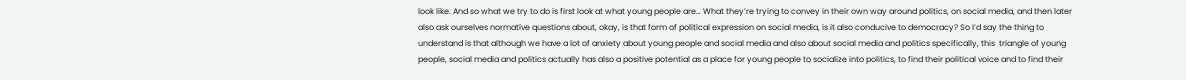look like. And so what we try to do is first look at what young people are… What they’re trying to convey in their own way around politics, on social media, and then later also ask ourselves normative questions about, okay, is that form of political expression on social media, is it also conducive to democracy? So I’d say the thing to understand is that although we have a lot of anxiety about young people and social media and also about social media and politics specifically, this  triangle of young people, social media and politics actually has also a positive potential as a place for young people to socialize into politics, to find their political voice and to find their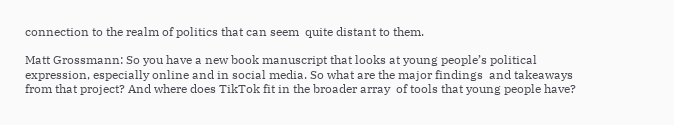connection to the realm of politics that can seem  quite distant to them.

Matt Grossmann: So you have a new book manuscript that looks at young people’s political  expression, especially online and in social media. So what are the major findings  and takeaways from that project? And where does TikTok fit in the broader array  of tools that young people have?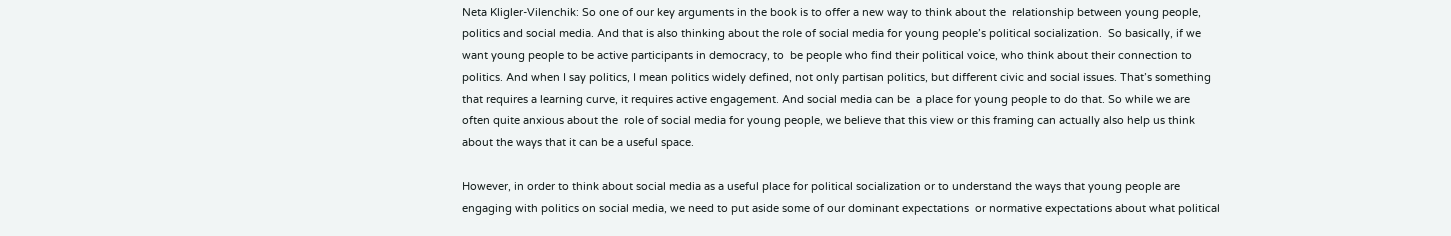Neta Kligler-Vilenchik: So one of our key arguments in the book is to offer a new way to think about the  relationship between young people, politics and social media. And that is also thinking about the role of social media for young people’s political socialization.  So basically, if we want young people to be active participants in democracy, to  be people who find their political voice, who think about their connection to politics. And when I say politics, I mean politics widely defined, not only partisan politics, but different civic and social issues. That’s something that requires a learning curve, it requires active engagement. And social media can be  a place for young people to do that. So while we are often quite anxious about the  role of social media for young people, we believe that this view or this framing can actually also help us think about the ways that it can be a useful space.

However, in order to think about social media as a useful place for political socialization or to understand the ways that young people are engaging with politics on social media, we need to put aside some of our dominant expectations  or normative expectations about what political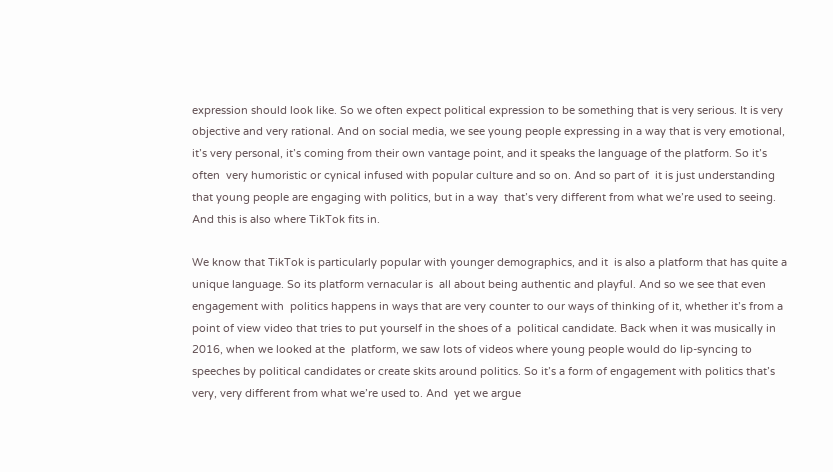expression should look like. So we often expect political expression to be something that is very serious. It is very objective and very rational. And on social media, we see young people expressing in a way that is very emotional, it’s very personal, it’s coming from their own vantage point, and it speaks the language of the platform. So it’s often  very humoristic or cynical infused with popular culture and so on. And so part of  it is just understanding that young people are engaging with politics, but in a way  that’s very different from what we’re used to seeing. And this is also where TikTok fits in.

We know that TikTok is particularly popular with younger demographics, and it  is also a platform that has quite a unique language. So its platform vernacular is  all about being authentic and playful. And so we see that even engagement with  politics happens in ways that are very counter to our ways of thinking of it, whether it’s from a point of view video that tries to put yourself in the shoes of a  political candidate. Back when it was musically in 2016, when we looked at the  platform, we saw lots of videos where young people would do lip-syncing to speeches by political candidates or create skits around politics. So it’s a form of engagement with politics that’s very, very different from what we’re used to. And  yet we argue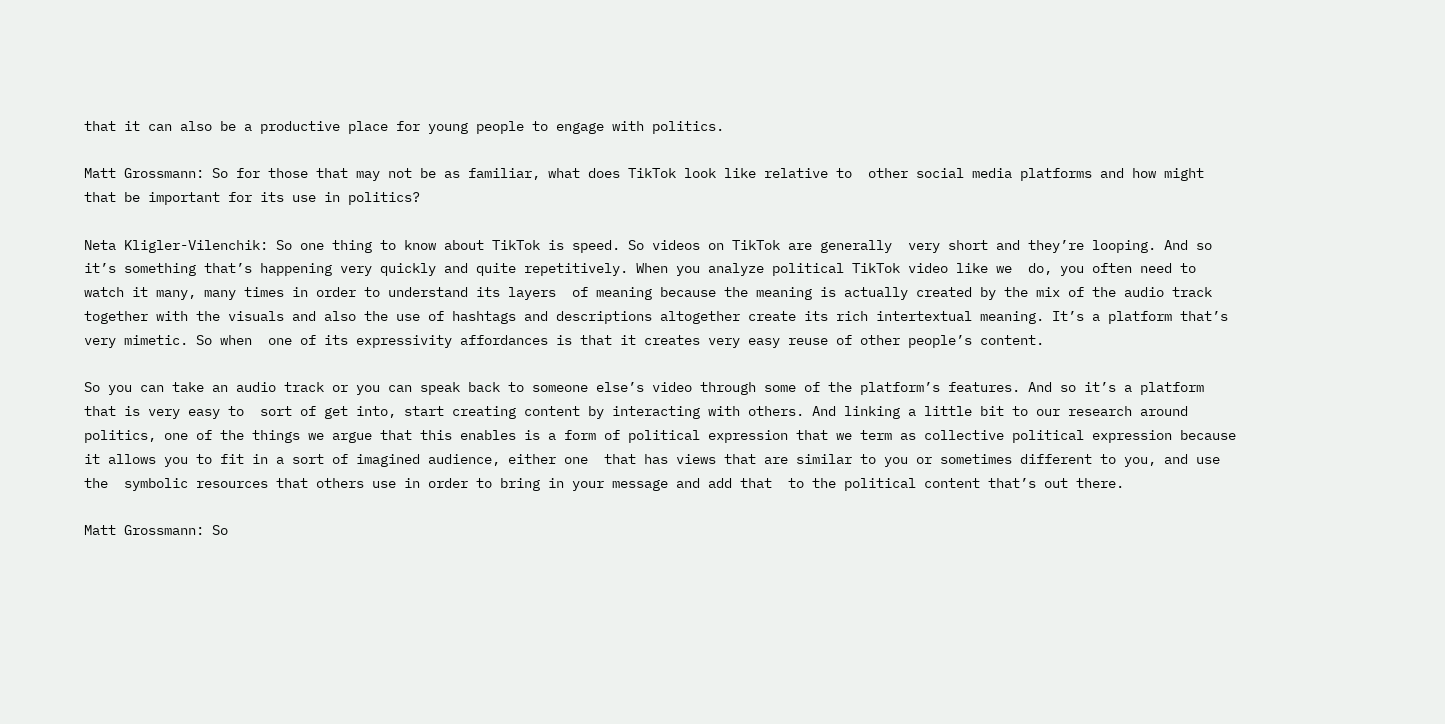that it can also be a productive place for young people to engage with politics.

Matt Grossmann: So for those that may not be as familiar, what does TikTok look like relative to  other social media platforms and how might that be important for its use in politics?

Neta Kligler-Vilenchik: So one thing to know about TikTok is speed. So videos on TikTok are generally  very short and they’re looping. And so it’s something that’s happening very quickly and quite repetitively. When you analyze political TikTok video like we  do, you often need to watch it many, many times in order to understand its layers  of meaning because the meaning is actually created by the mix of the audio track  together with the visuals and also the use of hashtags and descriptions altogether create its rich intertextual meaning. It’s a platform that’s very mimetic. So when  one of its expressivity affordances is that it creates very easy reuse of other people’s content.

So you can take an audio track or you can speak back to someone else’s video through some of the platform’s features. And so it’s a platform that is very easy to  sort of get into, start creating content by interacting with others. And linking a little bit to our research around politics, one of the things we argue that this enables is a form of political expression that we term as collective political expression because it allows you to fit in a sort of imagined audience, either one  that has views that are similar to you or sometimes different to you, and use the  symbolic resources that others use in order to bring in your message and add that  to the political content that’s out there.

Matt Grossmann: So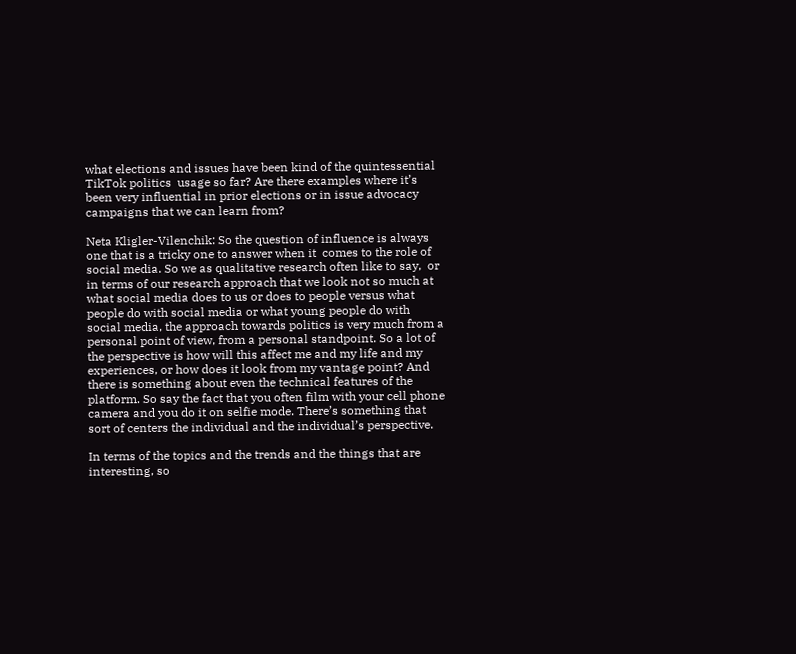what elections and issues have been kind of the quintessential TikTok politics  usage so far? Are there examples where it’s been very influential in prior elections or in issue advocacy campaigns that we can learn from?

Neta Kligler-Vilenchik: So the question of influence is always one that is a tricky one to answer when it  comes to the role of social media. So we as qualitative research often like to say,  or in terms of our research approach that we look not so much at what social media does to us or does to people versus what people do with social media or what young people do with social media, the approach towards politics is very much from a personal point of view, from a personal standpoint. So a lot of the perspective is how will this affect me and my life and my experiences, or how does it look from my vantage point? And there is something about even the technical features of the platform. So say the fact that you often film with your cell phone camera and you do it on selfie mode. There’s something that sort of centers the individual and the individual’s perspective.

In terms of the topics and the trends and the things that are interesting, so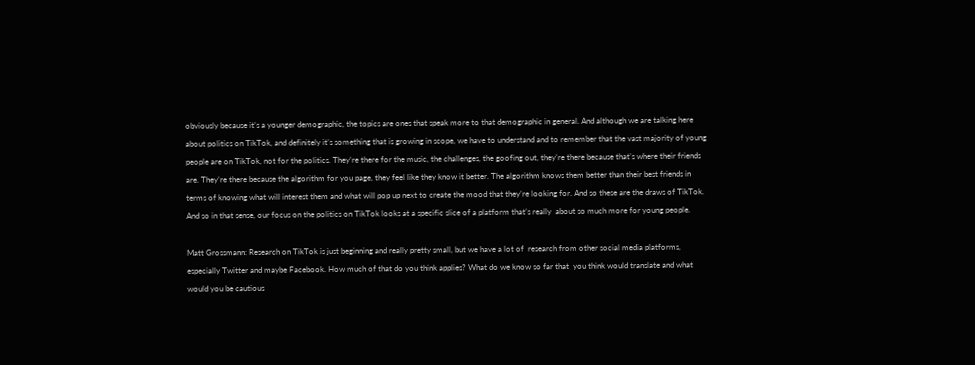obviously because it’s a younger demographic, the topics are ones that speak more to that demographic in general. And although we are talking here about politics on TikTok, and definitely it’s something that is growing in scope, we have to understand and to remember that the vast majority of young people are on TikTok, not for the politics. They’re there for the music, the challenges, the goofing out, they’re there because that’s where their friends are. They’re there because the algorithm for you page, they feel like they know it better. The algorithm knows them better than their best friends in terms of knowing what will interest them and what will pop up next to create the mood that they’re looking for. And so these are the draws of TikTok. And so in that sense, our focus on the politics on TikTok looks at a specific slice of a platform that’s really  about so much more for young people.

Matt Grossmann: Research on TikTok is just beginning and really pretty small, but we have a lot of  research from other social media platforms, especially Twitter and maybe Facebook. How much of that do you think applies? What do we know so far that  you think would translate and what would you be cautious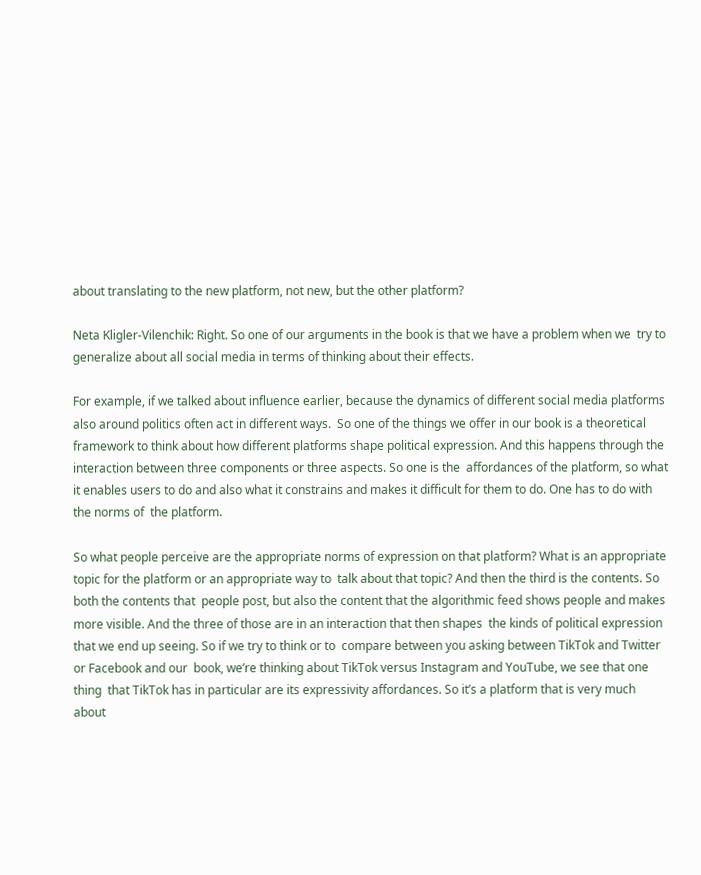about translating to the new platform, not new, but the other platform?

Neta Kligler-Vilenchik: Right. So one of our arguments in the book is that we have a problem when we  try to generalize about all social media in terms of thinking about their effects.

For example, if we talked about influence earlier, because the dynamics of different social media platforms also around politics often act in different ways.  So one of the things we offer in our book is a theoretical framework to think about how different platforms shape political expression. And this happens through the interaction between three components or three aspects. So one is the  affordances of the platform, so what it enables users to do and also what it constrains and makes it difficult for them to do. One has to do with the norms of  the platform.

So what people perceive are the appropriate norms of expression on that platform? What is an appropriate topic for the platform or an appropriate way to  talk about that topic? And then the third is the contents. So both the contents that  people post, but also the content that the algorithmic feed shows people and makes more visible. And the three of those are in an interaction that then shapes  the kinds of political expression that we end up seeing. So if we try to think or to  compare between you asking between TikTok and Twitter or Facebook and our  book, we’re thinking about TikTok versus Instagram and YouTube, we see that one thing  that TikTok has in particular are its expressivity affordances. So it’s a platform that is very much about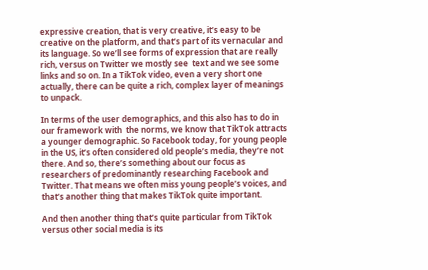expressive creation, that is very creative, it’s easy to be creative on the platform, and that’s part of its vernacular and its language. So we’ll see forms of expression that are really rich, versus on Twitter we mostly see  text and we see some links and so on. In a TikTok video, even a very short one actually, there can be quite a rich, complex layer of meanings to unpack.

In terms of the user demographics, and this also has to do in our framework with  the norms, we know that TikTok attracts a younger demographic. So Facebook today, for young people in the US, it’s often considered old people’s media, they’re not there. And so, there’s something about our focus as researchers of predominantly researching Facebook and Twitter. That means we often miss young people’s voices, and that’s another thing that makes TikTok quite important.

And then another thing that’s quite particular from TikTok versus other social media is its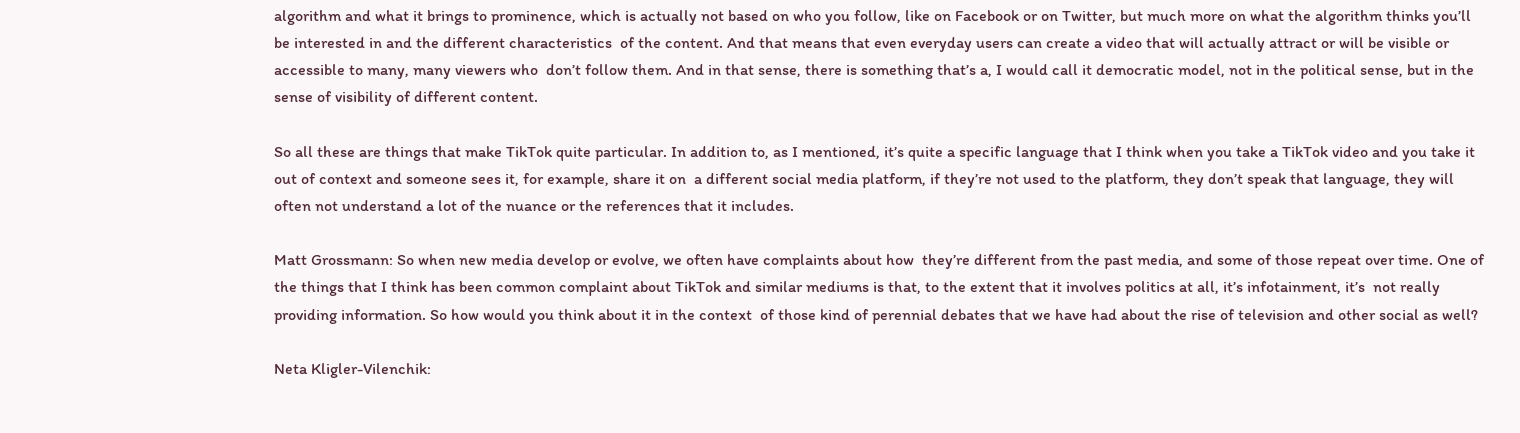algorithm and what it brings to prominence, which is actually not based on who you follow, like on Facebook or on Twitter, but much more on what the algorithm thinks you’ll be interested in and the different characteristics  of the content. And that means that even everyday users can create a video that will actually attract or will be visible or accessible to many, many viewers who  don’t follow them. And in that sense, there is something that’s a, I would call it democratic model, not in the political sense, but in the sense of visibility of different content.

So all these are things that make TikTok quite particular. In addition to, as I mentioned, it’s quite a specific language that I think when you take a TikTok video and you take it out of context and someone sees it, for example, share it on  a different social media platform, if they’re not used to the platform, they don’t speak that language, they will often not understand a lot of the nuance or the references that it includes.

Matt Grossmann: So when new media develop or evolve, we often have complaints about how  they’re different from the past media, and some of those repeat over time. One of  the things that I think has been common complaint about TikTok and similar mediums is that, to the extent that it involves politics at all, it’s infotainment, it’s  not really providing information. So how would you think about it in the context  of those kind of perennial debates that we have had about the rise of television and other social as well?

Neta Kligler-Vilenchik: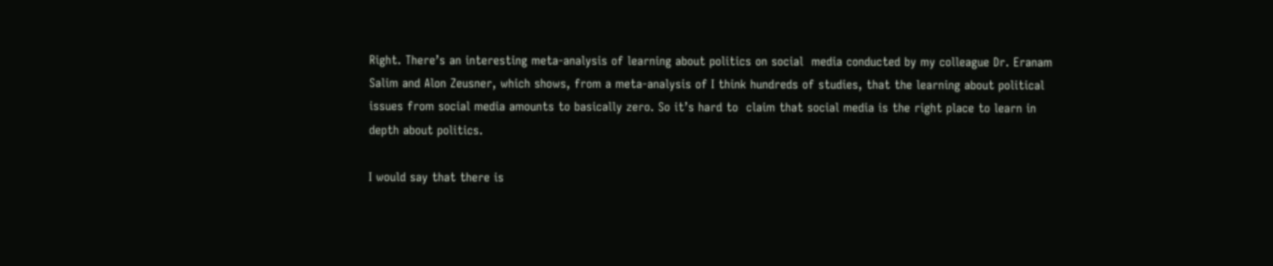Right. There’s an interesting meta-analysis of learning about politics on social  media conducted by my colleague Dr. Eranam Salim and Alon Zeusner, which shows, from a meta-analysis of I think hundreds of studies, that the learning about political issues from social media amounts to basically zero. So it’s hard to  claim that social media is the right place to learn in depth about politics.

I would say that there is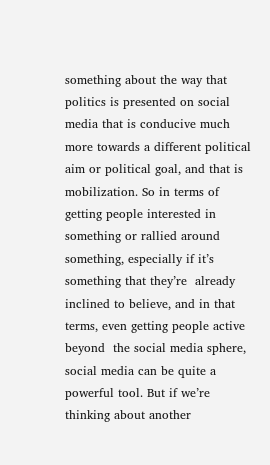something about the way that politics is presented on social media that is conducive much more towards a different political aim or political goal, and that is mobilization. So in terms of getting people interested in  something or rallied around something, especially if it’s something that they’re  already inclined to believe, and in that terms, even getting people active beyond  the social media sphere, social media can be quite a powerful tool. But if we’re thinking about another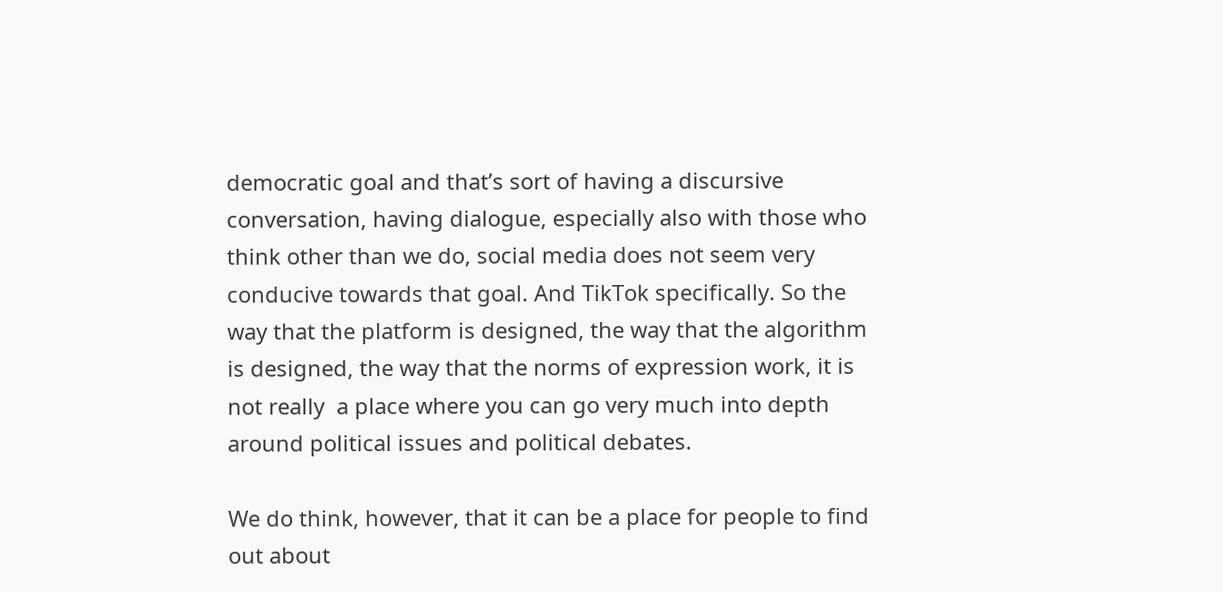democratic goal and that’s sort of having a discursive conversation, having dialogue, especially also with those who think other than we do, social media does not seem very conducive towards that goal. And TikTok specifically. So the way that the platform is designed, the way that the algorithm is designed, the way that the norms of expression work, it is not really  a place where you can go very much into depth around political issues and political debates.

We do think, however, that it can be a place for people to find out about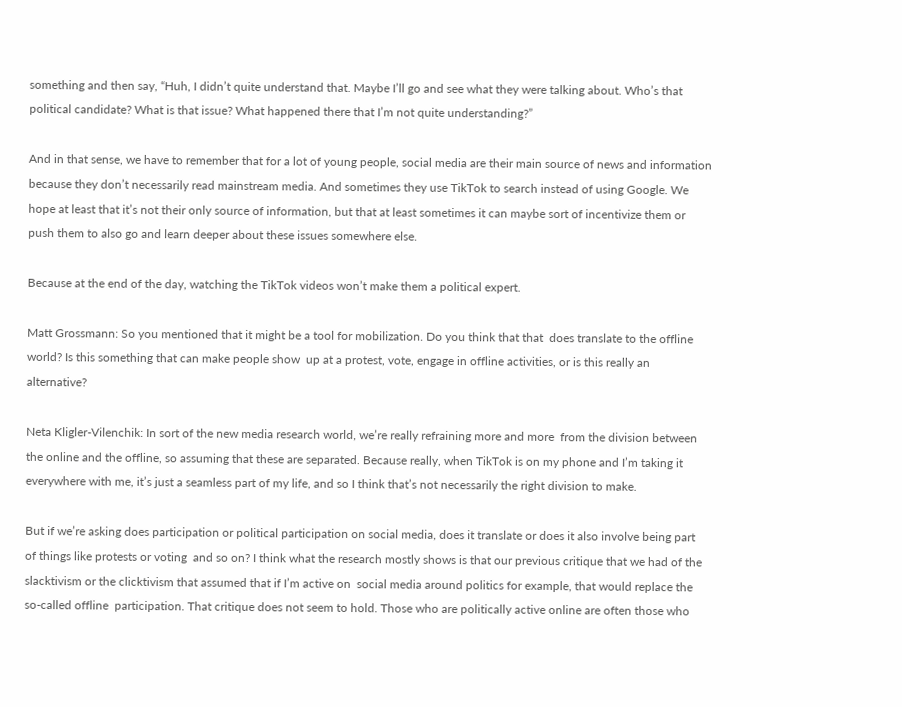something and then say, “Huh, I didn’t quite understand that. Maybe I’ll go and see what they were talking about. Who’s that political candidate? What is that issue? What happened there that I’m not quite understanding?”

And in that sense, we have to remember that for a lot of young people, social media are their main source of news and information because they don’t necessarily read mainstream media. And sometimes they use TikTok to search instead of using Google. We hope at least that it’s not their only source of information, but that at least sometimes it can maybe sort of incentivize them or  push them to also go and learn deeper about these issues somewhere else.

Because at the end of the day, watching the TikTok videos won’t make them a political expert.

Matt Grossmann: So you mentioned that it might be a tool for mobilization. Do you think that that  does translate to the offline world? Is this something that can make people show  up at a protest, vote, engage in offline activities, or is this really an alternative?

Neta Kligler-Vilenchik: In sort of the new media research world, we’re really refraining more and more  from the division between the online and the offline, so assuming that these are separated. Because really, when TikTok is on my phone and I’m taking it everywhere with me, it’s just a seamless part of my life, and so I think that’s not necessarily the right division to make.

But if we’re asking does participation or political participation on social media, does it translate or does it also involve being part of things like protests or voting  and so on? I think what the research mostly shows is that our previous critique that we had of the slacktivism or the clicktivism that assumed that if I’m active on  social media around politics for example, that would replace the so-called offline  participation. That critique does not seem to hold. Those who are politically active online are often those who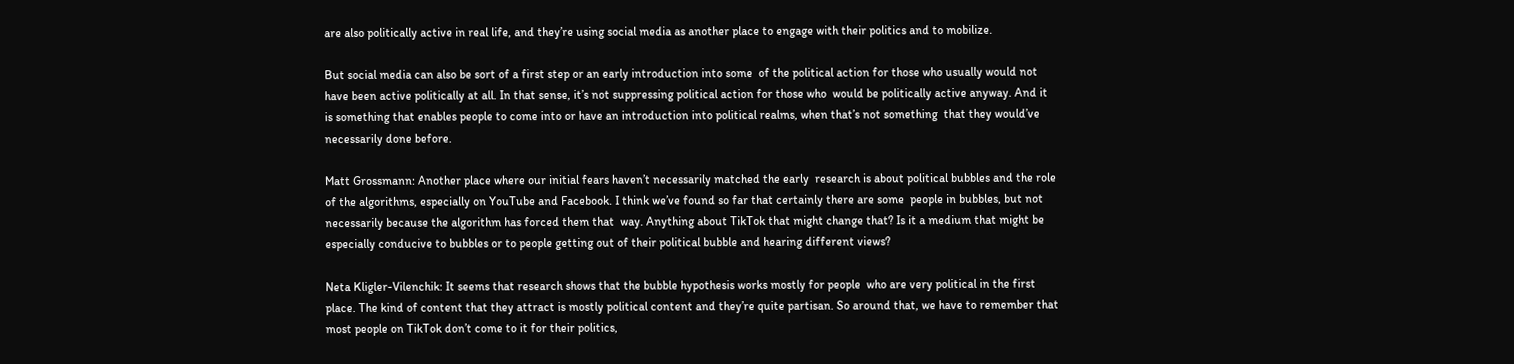are also politically active in real life, and they’re using social media as another place to engage with their politics and to mobilize.

But social media can also be sort of a first step or an early introduction into some  of the political action for those who usually would not have been active politically at all. In that sense, it’s not suppressing political action for those who  would be politically active anyway. And it is something that enables people to come into or have an introduction into political realms, when that’s not something  that they would’ve necessarily done before.

Matt Grossmann: Another place where our initial fears haven’t necessarily matched the early  research is about political bubbles and the role of the algorithms, especially on YouTube and Facebook. I think we’ve found so far that certainly there are some  people in bubbles, but not necessarily because the algorithm has forced them that  way. Anything about TikTok that might change that? Is it a medium that might be especially conducive to bubbles or to people getting out of their political bubble and hearing different views?

Neta Kligler-Vilenchik: It seems that research shows that the bubble hypothesis works mostly for people  who are very political in the first place. The kind of content that they attract is mostly political content and they’re quite partisan. So around that, we have to remember that most people on TikTok don’t come to it for their politics,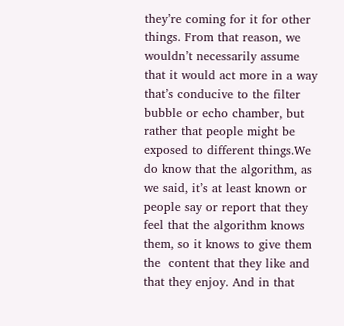they’re coming for it for other things. From that reason, we wouldn’t necessarily assume  that it would act more in a way that’s conducive to the filter bubble or echo chamber, but rather that people might be exposed to different things.We do know that the algorithm, as we said, it’s at least known or people say or report that they feel that the algorithm knows them, so it knows to give them the  content that they like and that they enjoy. And in that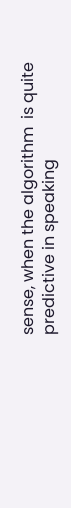sense, when the algorithm  is quite predictive in speaking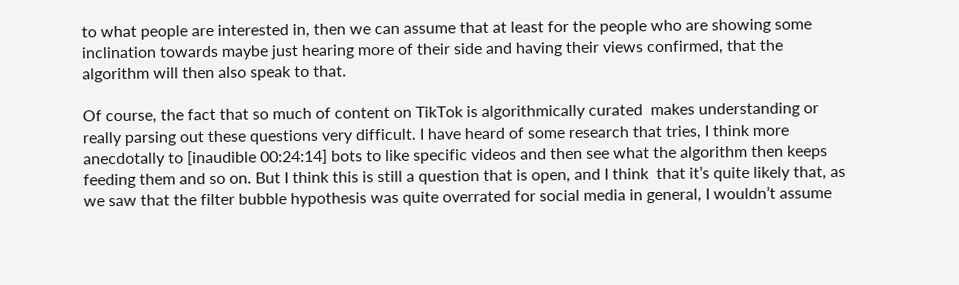to what people are interested in, then we can assume that at least for the people who are showing some inclination towards maybe just hearing more of their side and having their views confirmed, that the  algorithm will then also speak to that.

Of course, the fact that so much of content on TikTok is algorithmically curated  makes understanding or really parsing out these questions very difficult. I have heard of some research that tries, I think more anecdotally to [inaudible 00:24:14] bots to like specific videos and then see what the algorithm then keeps  feeding them and so on. But I think this is still a question that is open, and I think  that it’s quite likely that, as we saw that the filter bubble hypothesis was quite overrated for social media in general, I wouldn’t assume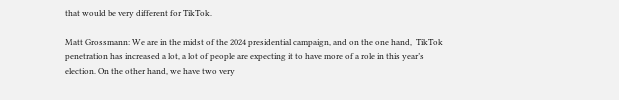that would be very different for TikTok.

Matt Grossmann: We are in the midst of the 2024 presidential campaign, and on the one hand,  TikTok penetration has increased a lot, a lot of people are expecting it to have more of a role in this year’s election. On the other hand, we have two very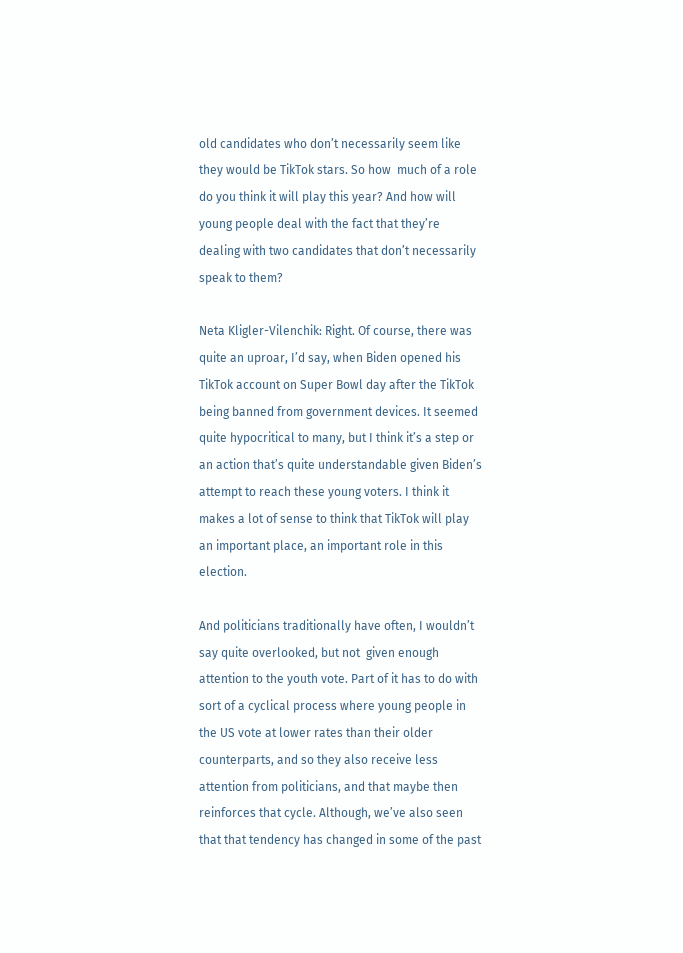old candidates who don’t necessarily seem like they would be TikTok stars. So how  much of a role do you think it will play this year? And how will young people deal with the fact that they’re dealing with two candidates that don’t necessarily speak to them?

Neta Kligler-Vilenchik: Right. Of course, there was quite an uproar, I’d say, when Biden opened his  TikTok account on Super Bowl day after the TikTok being banned from government devices. It seemed quite hypocritical to many, but I think it’s a step or an action that’s quite understandable given Biden’s attempt to reach these young voters. I think it makes a lot of sense to think that TikTok will play an important place, an important role in this election.

And politicians traditionally have often, I wouldn’t say quite overlooked, but not  given enough attention to the youth vote. Part of it has to do with sort of a cyclical process where young people in the US vote at lower rates than their older  counterparts, and so they also receive less attention from politicians, and that maybe then reinforces that cycle. Although, we’ve also seen that that tendency has changed in some of the past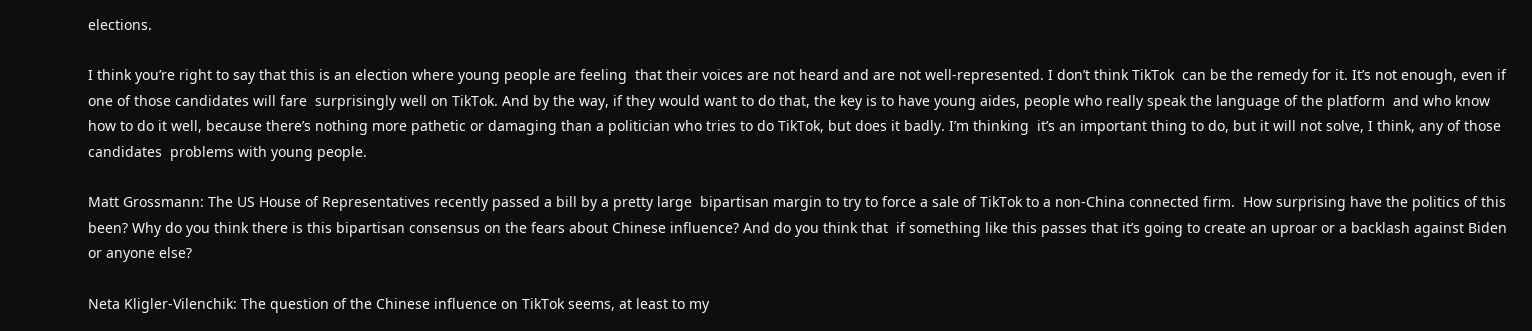elections.

I think you’re right to say that this is an election where young people are feeling  that their voices are not heard and are not well-represented. I don’t think TikTok  can be the remedy for it. It’s not enough, even if one of those candidates will fare  surprisingly well on TikTok. And by the way, if they would want to do that, the key is to have young aides, people who really speak the language of the platform  and who know how to do it well, because there’s nothing more pathetic or damaging than a politician who tries to do TikTok, but does it badly. I’m thinking  it’s an important thing to do, but it will not solve, I think, any of those candidates  problems with young people.

Matt Grossmann: The US House of Representatives recently passed a bill by a pretty large  bipartisan margin to try to force a sale of TikTok to a non-China connected firm.  How surprising have the politics of this been? Why do you think there is this bipartisan consensus on the fears about Chinese influence? And do you think that  if something like this passes that it’s going to create an uproar or a backlash against Biden or anyone else?

Neta Kligler-Vilenchik: The question of the Chinese influence on TikTok seems, at least to my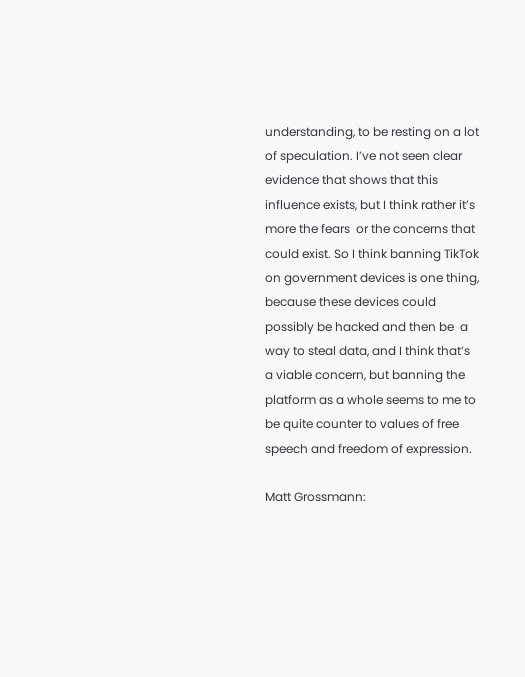understanding, to be resting on a lot of speculation. I’ve not seen clear  evidence that shows that this influence exists, but I think rather it’s more the fears  or the concerns that could exist. So I think banning TikTok on government devices is one thing, because these devices could possibly be hacked and then be  a way to steal data, and I think that’s a viable concern, but banning the platform as a whole seems to me to be quite counter to values of free speech and freedom of expression.

Matt Grossmann: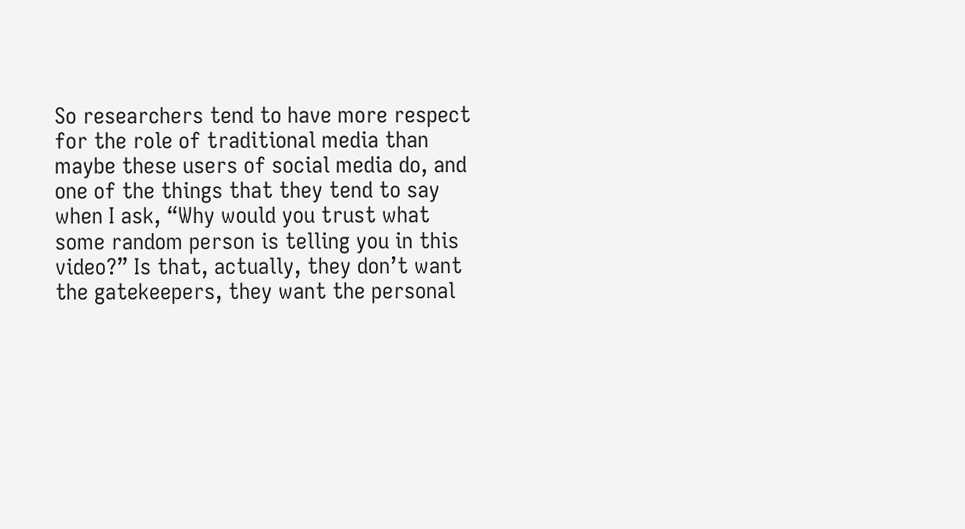So researchers tend to have more respect for the role of traditional media than  maybe these users of social media do, and one of the things that they tend to say  when I ask, “Why would you trust what some random person is telling you in this  video?” Is that, actually, they don’t want the gatekeepers, they want the personal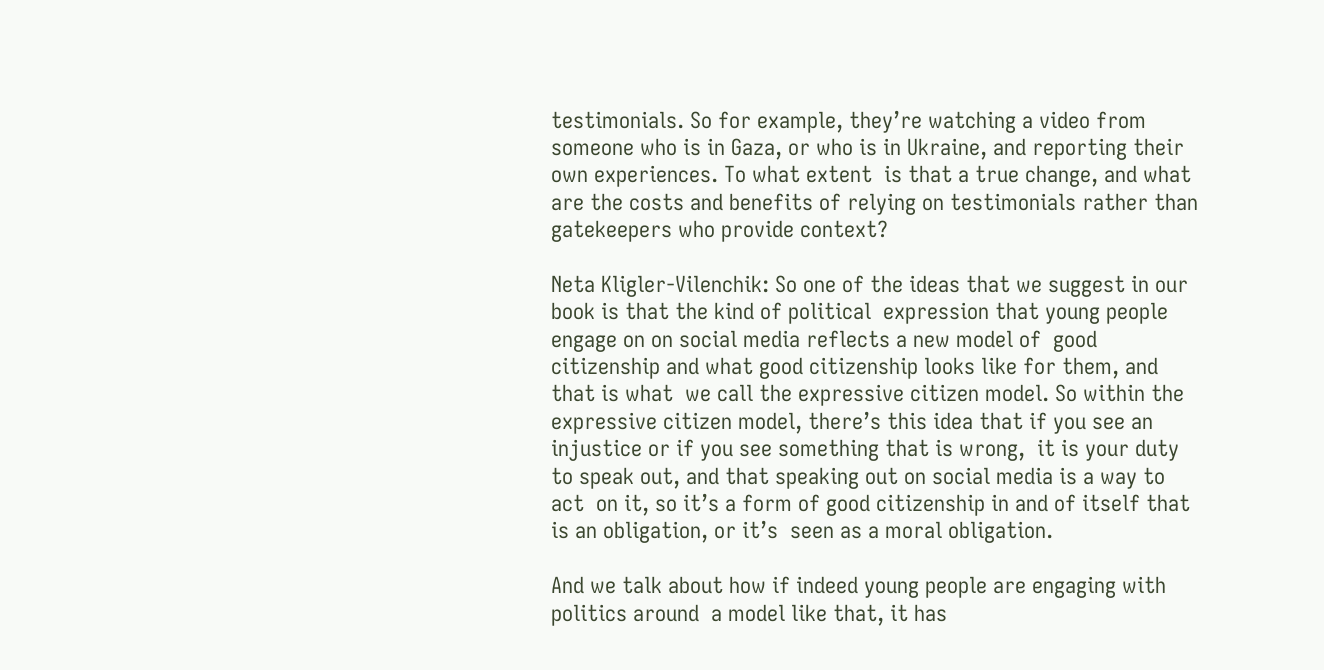testimonials. So for example, they’re watching a video from someone who is in Gaza, or who is in Ukraine, and reporting their own experiences. To what extent  is that a true change, and what are the costs and benefits of relying on testimonials rather than gatekeepers who provide context?

Neta Kligler-Vilenchik: So one of the ideas that we suggest in our book is that the kind of political  expression that young people engage on on social media reflects a new model of  good citizenship and what good citizenship looks like for them, and that is what  we call the expressive citizen model. So within the expressive citizen model, there’s this idea that if you see an injustice or if you see something that is wrong,  it is your duty to speak out, and that speaking out on social media is a way to act  on it, so it’s a form of good citizenship in and of itself that is an obligation, or it’s  seen as a moral obligation.

And we talk about how if indeed young people are engaging with politics around  a model like that, it has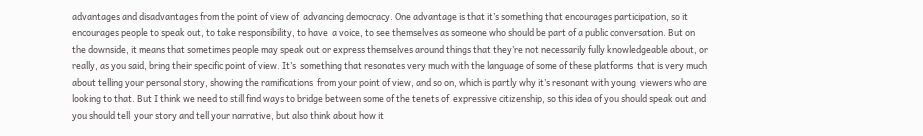advantages and disadvantages from the point of view of  advancing democracy. One advantage is that it’s something that encourages participation, so it encourages people to speak out, to take responsibility, to have  a voice, to see themselves as someone who should be part of a public conversation. But on the downside, it means that sometimes people may speak out or express themselves around things that they’re not necessarily fully knowledgeable about, or really, as you said, bring their specific point of view. It’s  something that resonates very much with the language of some of these platforms  that is very much about telling your personal story, showing the ramifications  from your point of view, and so on, which is partly why it’s resonant with young  viewers who are looking to that. But I think we need to still find ways to bridge between some of the tenets of  expressive citizenship, so this idea of you should speak out and you should tell  your story and tell your narrative, but also think about how it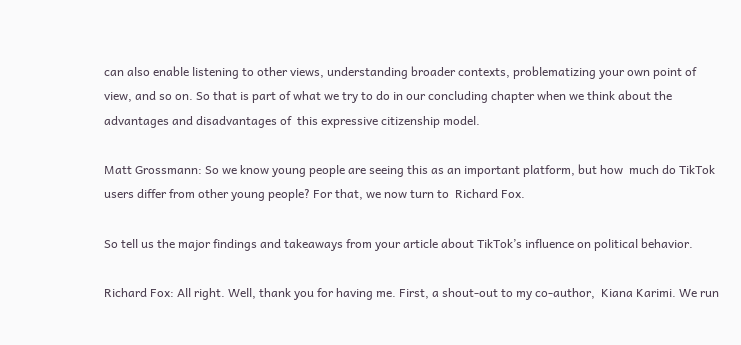can also enable listening to other views, understanding broader contexts, problematizing your own point of view, and so on. So that is part of what we try to do in our concluding chapter when we think about the advantages and disadvantages of  this expressive citizenship model.

Matt Grossmann: So we know young people are seeing this as an important platform, but how  much do TikTok users differ from other young people? For that, we now turn to  Richard Fox.

So tell us the major findings and takeaways from your article about TikTok’s influence on political behavior.

Richard Fox: All right. Well, thank you for having me. First, a shout-out to my co-author,  Kiana Karimi. We run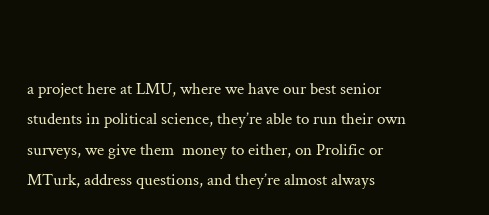a project here at LMU, where we have our best senior students in political science, they’re able to run their own surveys, we give them  money to either, on Prolific or MTurk, address questions, and they’re almost always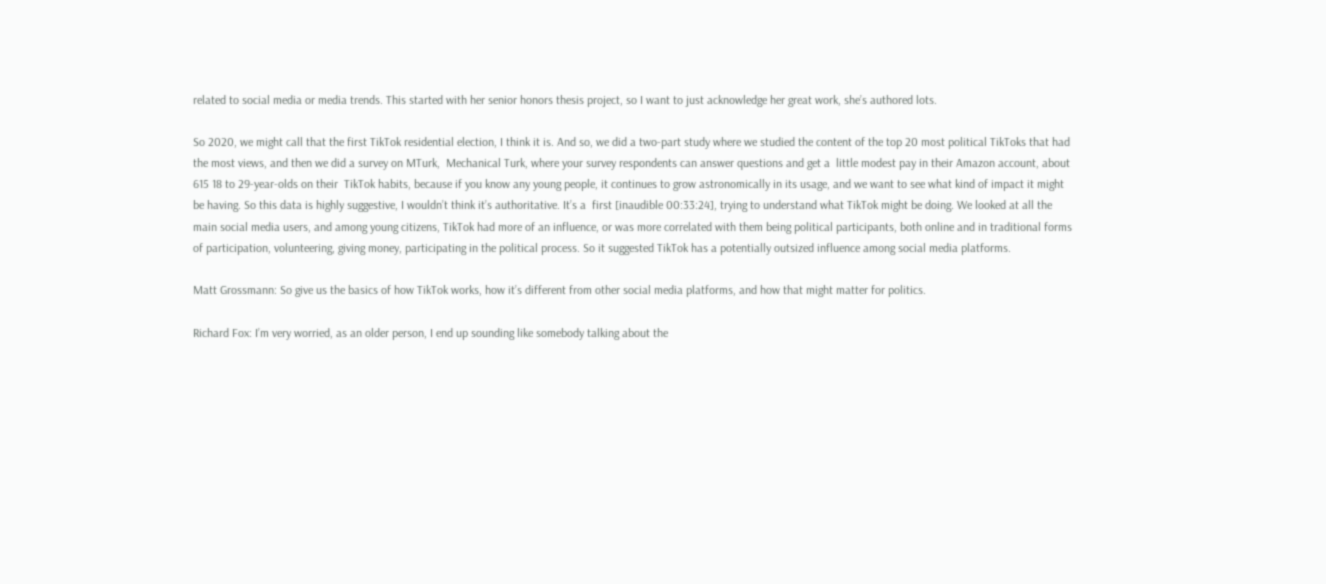related to social media or media trends. This started with her senior honors thesis project, so I want to just acknowledge her great work, she’s authored lots.

So 2020, we might call that the first TikTok residential election, I think it is. And so, we did a two-part study where we studied the content of the top 20 most political TikToks that had the most views, and then we did a survey on MTurk,  Mechanical Turk, where your survey respondents can answer questions and get a  little modest pay in their Amazon account, about 615 18 to 29-year-olds on their  TikTok habits, because if you know any young people, it continues to grow astronomically in its usage, and we want to see what kind of impact it might be having. So this data is highly suggestive, I wouldn’t think it’s authoritative. It’s a  first [inaudible 00:33:24], trying to understand what TikTok might be doing. We looked at all the main social media users, and among young citizens, TikTok had more of an influence, or was more correlated with them being political participants, both online and in traditional forms of participation, volunteering, giving money, participating in the political process. So it suggested TikTok has a potentially outsized influence among social media platforms.

Matt Grossmann: So give us the basics of how TikTok works, how it’s different from other social media platforms, and how that might matter for politics.

Richard Fox: I’m very worried, as an older person, I end up sounding like somebody talking about the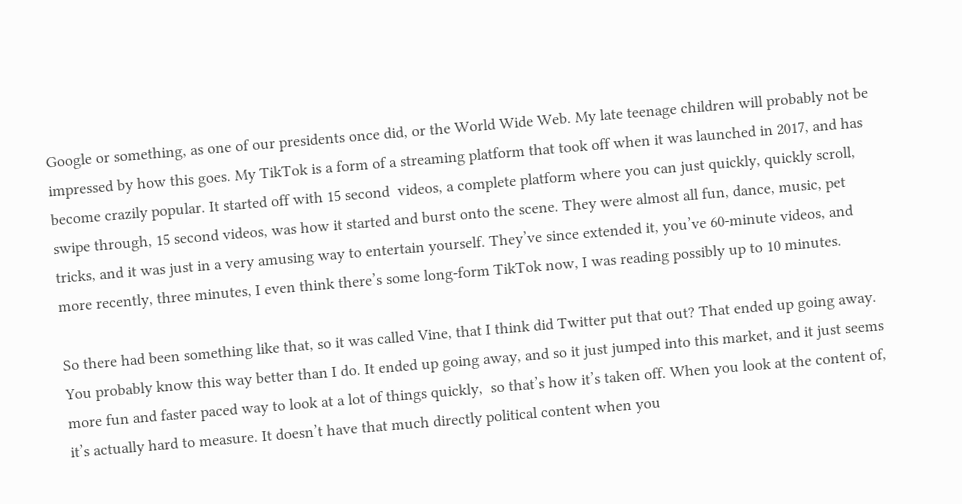Google or something, as one of our presidents once did, or the World Wide Web. My late teenage children will probably not be impressed by how this goes. My TikTok is a form of a streaming platform that took off when it was launched in 2017, and has become crazily popular. It started off with 15 second  videos, a complete platform where you can just quickly, quickly scroll, swipe through, 15 second videos, was how it started and burst onto the scene. They were almost all fun, dance, music, pet tricks, and it was just in a very amusing way to entertain yourself. They’ve since extended it, you’ve 60-minute videos, and more recently, three minutes, I even think there’s some long-form TikTok now, I was reading possibly up to 10 minutes.

So there had been something like that, so it was called Vine, that I think did Twitter put that out? That ended up going away. You probably know this way better than I do. It ended up going away, and so it just jumped into this market, and it just seems more fun and faster paced way to look at a lot of things quickly,  so that’s how it’s taken off. When you look at the content of, it’s actually hard to measure. It doesn’t have that much directly political content when you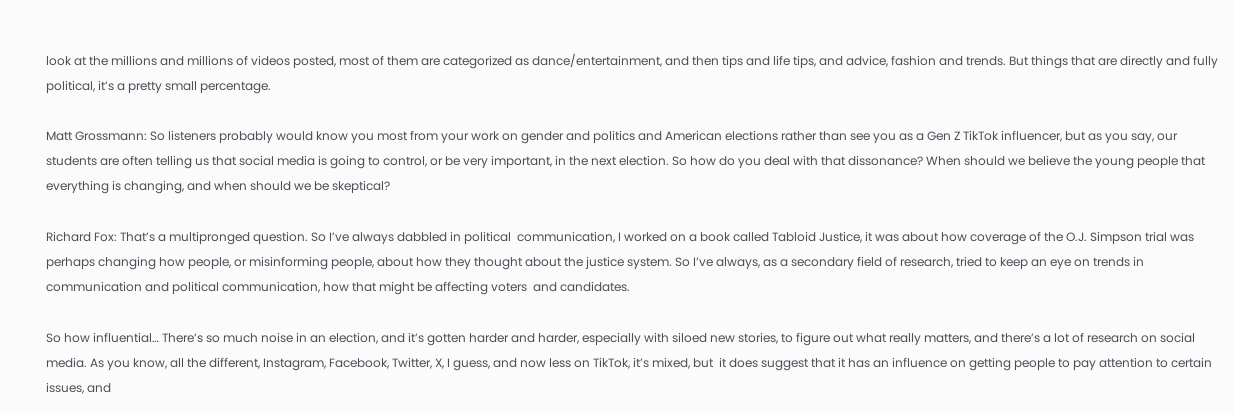look at the millions and millions of videos posted, most of them are categorized as dance/entertainment, and then tips and life tips, and advice, fashion and trends. But things that are directly and fully political, it’s a pretty small percentage.

Matt Grossmann: So listeners probably would know you most from your work on gender and politics and American elections rather than see you as a Gen Z TikTok influencer, but as you say, our students are often telling us that social media is going to control, or be very important, in the next election. So how do you deal with that dissonance? When should we believe the young people that everything is changing, and when should we be skeptical?

Richard Fox: That’s a multipronged question. So I’ve always dabbled in political  communication, I worked on a book called Tabloid Justice, it was about how coverage of the O.J. Simpson trial was perhaps changing how people, or misinforming people, about how they thought about the justice system. So I’ve always, as a secondary field of research, tried to keep an eye on trends in communication and political communication, how that might be affecting voters  and candidates.

So how influential… There’s so much noise in an election, and it’s gotten harder and harder, especially with siloed new stories, to figure out what really matters, and there’s a lot of research on social media. As you know, all the different, Instagram, Facebook, Twitter, X, I guess, and now less on TikTok, it’s mixed, but  it does suggest that it has an influence on getting people to pay attention to certain issues, and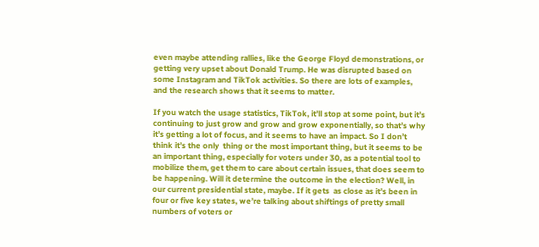even maybe attending rallies, like the George Floyd demonstrations, or getting very upset about Donald Trump. He was disrupted based on some Instagram and TikTok activities. So there are lots of examples, and the research shows that it seems to matter.

If you watch the usage statistics, TikTok, it’ll stop at some point, but it’s continuing to just grow and grow and grow exponentially, so that’s why it’s getting a lot of focus, and it seems to have an impact. So I don’t think it’s the only  thing or the most important thing, but it seems to be an important thing, especially for voters under 30, as a potential tool to mobilize them, get them to care about certain issues, that does seem to be happening. Will it determine the outcome in the election? Well, in our current presidential state, maybe. If it gets  as close as it’s been in four or five key states, we’re talking about shiftings of pretty small numbers of voters or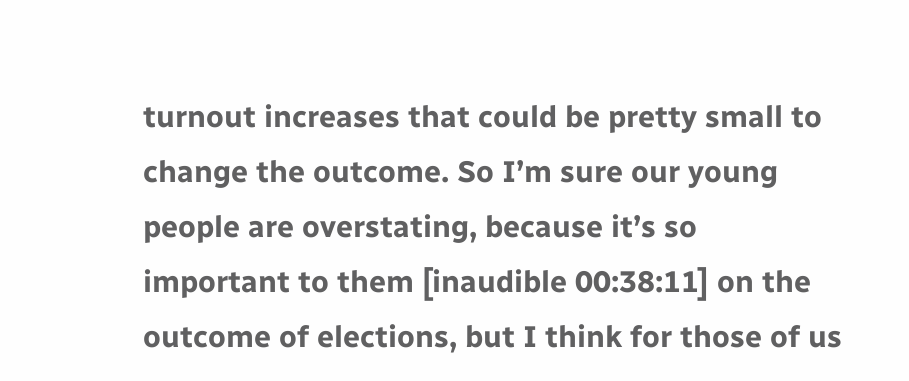turnout increases that could be pretty small to  change the outcome. So I’m sure our young people are overstating, because it’s so  important to them [inaudible 00:38:11] on the outcome of elections, but I think for those of us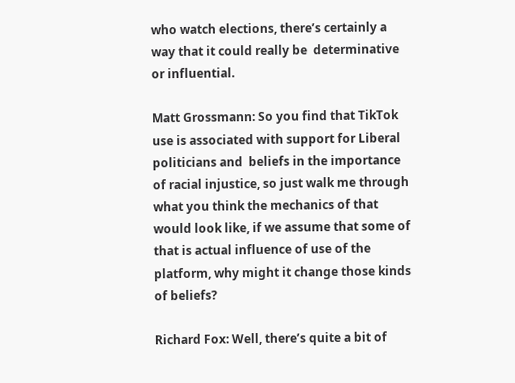who watch elections, there’s certainly a way that it could really be  determinative or influential.

Matt Grossmann: So you find that TikTok use is associated with support for Liberal politicians and  beliefs in the importance of racial injustice, so just walk me through what you think the mechanics of that would look like, if we assume that some of that is actual influence of use of the platform, why might it change those kinds of beliefs?

Richard Fox: Well, there’s quite a bit of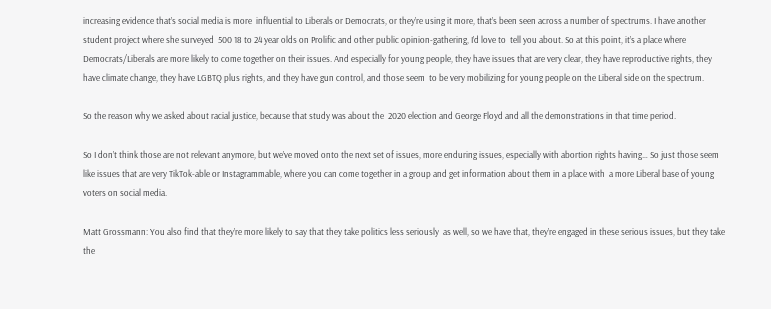increasing evidence that’s social media is more  influential to Liberals or Democrats, or they’re using it more, that’s been seen across a number of spectrums. I have another student project where she surveyed  500 18 to 24 year olds on Prolific and other public opinion-gathering, I’d love to  tell you about. So at this point, it’s a place where Democrats/Liberals are more likely to come together on their issues. And especially for young people, they have issues that are very clear, they have reproductive rights, they have climate change, they have LGBTQ plus rights, and they have gun control, and those seem  to be very mobilizing for young people on the Liberal side on the spectrum.

So the reason why we asked about racial justice, because that study was about the  2020 election and George Floyd and all the demonstrations in that time period.

So I don’t think those are not relevant anymore, but we’ve moved onto the next set of issues, more enduring issues, especially with abortion rights having… So just those seem like issues that are very TikTok-able or Instagrammable, where you can come together in a group and get information about them in a place with  a more Liberal base of young voters on social media.

Matt Grossmann: You also find that they’re more likely to say that they take politics less seriously  as well, so we have that, they’re engaged in these serious issues, but they take the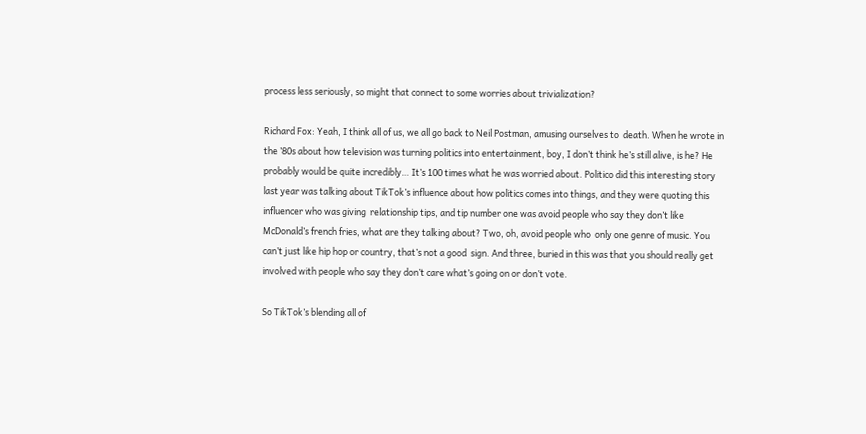process less seriously, so might that connect to some worries about trivialization?

Richard Fox: Yeah, I think all of us, we all go back to Neil Postman, amusing ourselves to  death. When he wrote in the ’80s about how television was turning politics into entertainment, boy, I don’t think he’s still alive, is he? He probably would be quite incredibly… It’s 100 times what he was worried about. Politico did this interesting story last year was talking about TikTok’s influence about how politics comes into things, and they were quoting this influencer who was giving  relationship tips, and tip number one was avoid people who say they don’t like McDonald’s french fries, what are they talking about? Two, oh, avoid people who  only one genre of music. You can’t just like hip hop or country, that’s not a good  sign. And three, buried in this was that you should really get involved with people who say they don’t care what’s going on or don’t vote.

So TikTok’s blending all of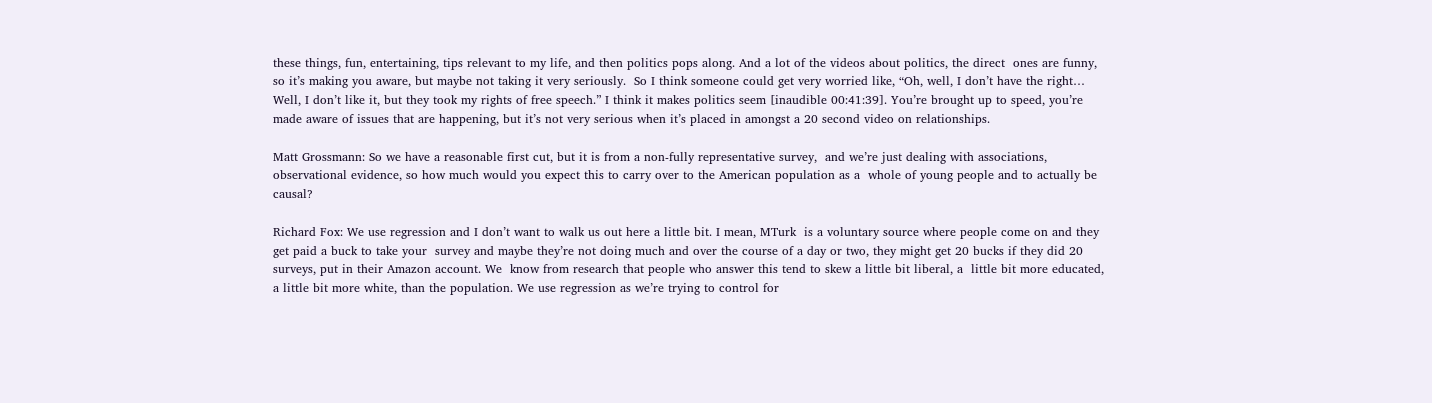these things, fun, entertaining, tips relevant to my life, and then politics pops along. And a lot of the videos about politics, the direct  ones are funny, so it’s making you aware, but maybe not taking it very seriously.  So I think someone could get very worried like, “Oh, well, I don’t have the right…  Well, I don’t like it, but they took my rights of free speech.” I think it makes politics seem [inaudible 00:41:39]. You’re brought up to speed, you’re made aware of issues that are happening, but it’s not very serious when it’s placed in amongst a 20 second video on relationships.

Matt Grossmann: So we have a reasonable first cut, but it is from a non-fully representative survey,  and we’re just dealing with associations, observational evidence, so how much would you expect this to carry over to the American population as a  whole of young people and to actually be causal?

Richard Fox: We use regression and I don’t want to walk us out here a little bit. I mean, MTurk  is a voluntary source where people come on and they get paid a buck to take your  survey and maybe they’re not doing much and over the course of a day or two, they might get 20 bucks if they did 20 surveys, put in their Amazon account. We  know from research that people who answer this tend to skew a little bit liberal, a  little bit more educated, a little bit more white, than the population. We use regression as we’re trying to control for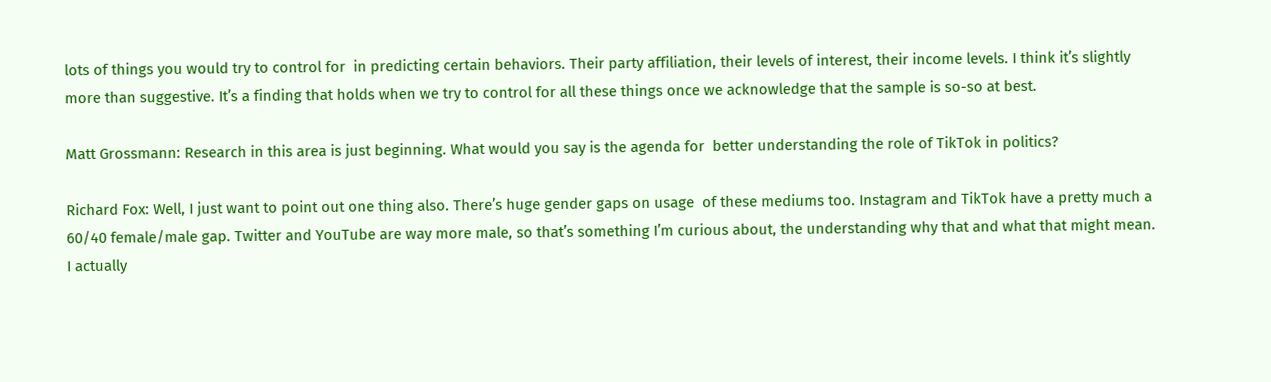lots of things you would try to control for  in predicting certain behaviors. Their party affiliation, their levels of interest, their income levels. I think it’s slightly more than suggestive. It’s a finding that holds when we try to control for all these things once we acknowledge that the sample is so-so at best.

Matt Grossmann: Research in this area is just beginning. What would you say is the agenda for  better understanding the role of TikTok in politics?

Richard Fox: Well, I just want to point out one thing also. There’s huge gender gaps on usage  of these mediums too. Instagram and TikTok have a pretty much a 60/40 female/male gap. Twitter and YouTube are way more male, so that’s something I’m curious about, the understanding why that and what that might mean. I actually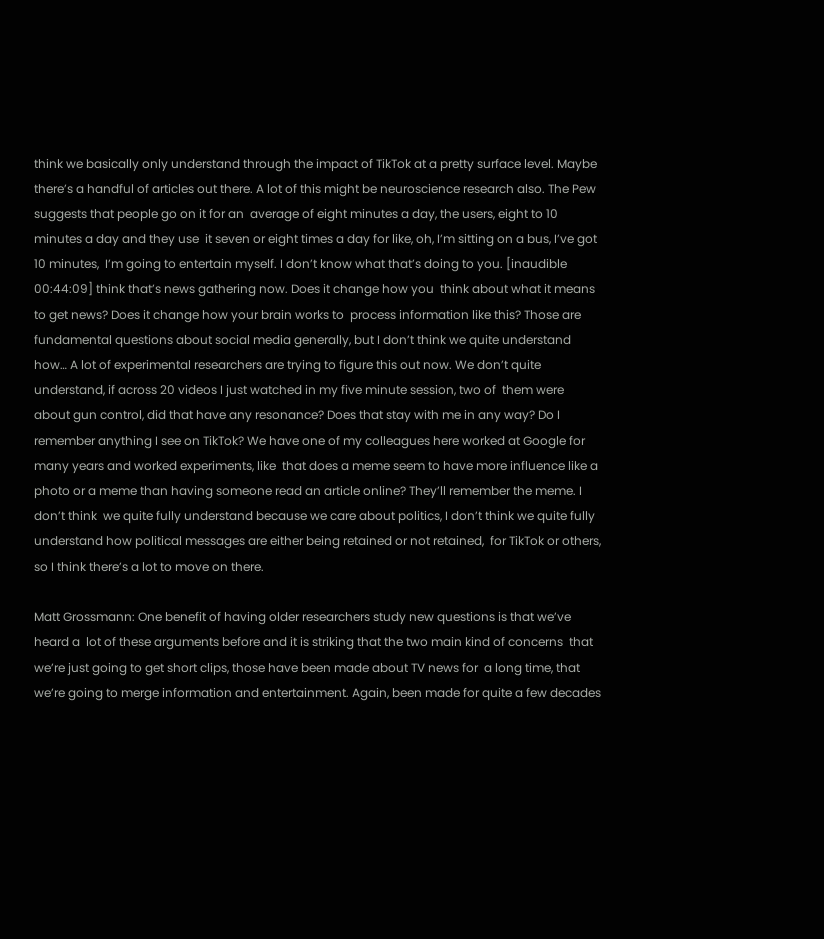think we basically only understand through the impact of TikTok at a pretty surface level. Maybe there’s a handful of articles out there. A lot of this might be neuroscience research also. The Pew suggests that people go on it for an  average of eight minutes a day, the users, eight to 10 minutes a day and they use  it seven or eight times a day for like, oh, I’m sitting on a bus, I’ve got 10 minutes,  I’m going to entertain myself. I don’t know what that’s doing to you. [inaudible 00:44:09] think that’s news gathering now. Does it change how you  think about what it means to get news? Does it change how your brain works to  process information like this? Those are fundamental questions about social media generally, but I don’t think we quite understand how… A lot of experimental researchers are trying to figure this out now. We don’t quite understand, if across 20 videos I just watched in my five minute session, two of  them were about gun control, did that have any resonance? Does that stay with me in any way? Do I remember anything I see on TikTok? We have one of my colleagues here worked at Google for many years and worked experiments, like  that does a meme seem to have more influence like a photo or a meme than having someone read an article online? They’ll remember the meme. I don’t think  we quite fully understand because we care about politics, I don’t think we quite fully understand how political messages are either being retained or not retained,  for TikTok or others, so I think there’s a lot to move on there.

Matt Grossmann: One benefit of having older researchers study new questions is that we’ve heard a  lot of these arguments before and it is striking that the two main kind of concerns  that we’re just going to get short clips, those have been made about TV news for  a long time, that we’re going to merge information and entertainment. Again, been made for quite a few decades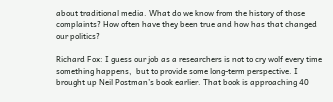about traditional media. What do we know from the history of those complaints? How often have they been true and how has that changed our politics?

Richard Fox: I guess our job as a researchers is not to cry wolf every time something happens,  but to provide some long-term perspective. I brought up Neil Postman’s book earlier. That book is approaching 40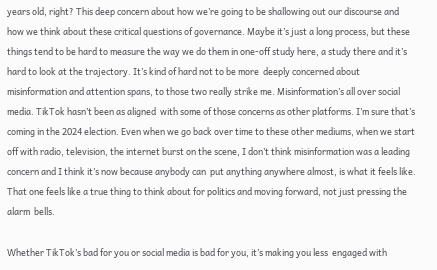years old, right? This deep concern about how we’re going to be shallowing out our discourse and how we think about these critical questions of governance. Maybe it’s just a long process, but these things tend to be hard to measure the way we do them in one-off study here, a study there and it’s hard to look at the trajectory. It’s kind of hard not to be more  deeply concerned about misinformation and attention spans, to those two really strike me. Misinformation’s all over social media. TikTok hasn’t been as aligned  with some of those concerns as other platforms. I’m sure that’s coming in the 2024 election. Even when we go back over time to these other mediums, when we start off with radio, television, the internet burst on the scene, I don’t think misinformation was a leading concern and I think it’s now because anybody can  put anything anywhere almost, is what it feels like. That one feels like a true thing to think about for politics and moving forward, not just pressing the alarm  bells.

Whether TikTok’s bad for you or social media is bad for you, it’s making you less  engaged with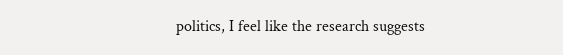politics, I feel like the research suggests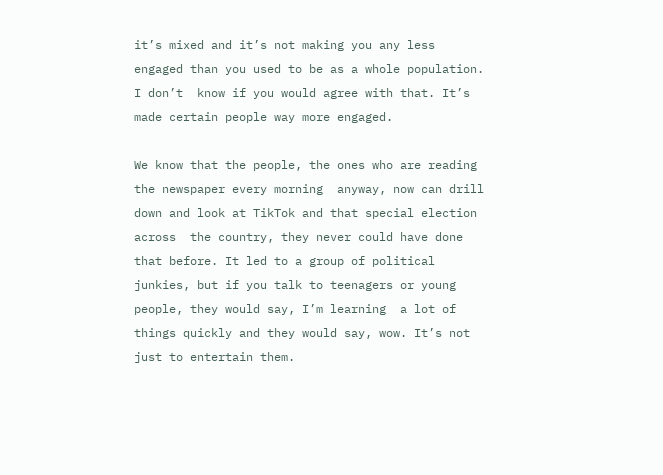it’s mixed and it’s not making you any less engaged than you used to be as a whole population. I don’t  know if you would agree with that. It’s made certain people way more engaged.

We know that the people, the ones who are reading the newspaper every morning  anyway, now can drill down and look at TikTok and that special election across  the country, they never could have done that before. It led to a group of political  junkies, but if you talk to teenagers or young people, they would say, I’m learning  a lot of things quickly and they would say, wow. It’s not just to entertain them.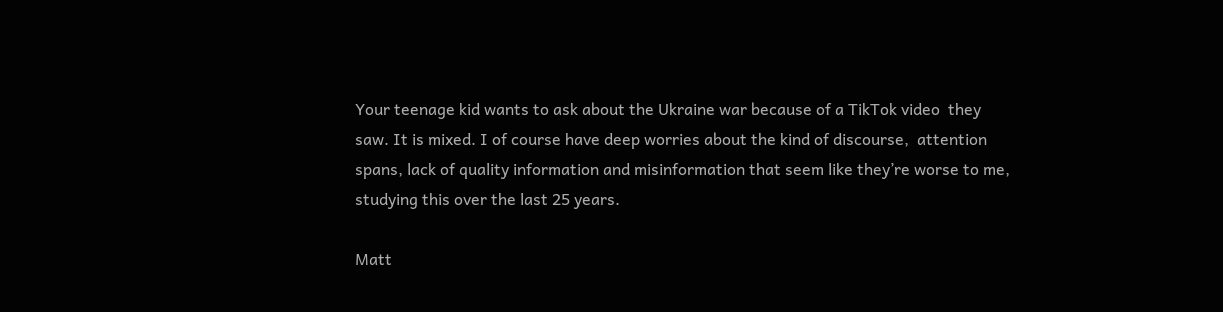Your teenage kid wants to ask about the Ukraine war because of a TikTok video  they saw. It is mixed. I of course have deep worries about the kind of discourse,  attention spans, lack of quality information and misinformation that seem like they’re worse to me, studying this over the last 25 years.

Matt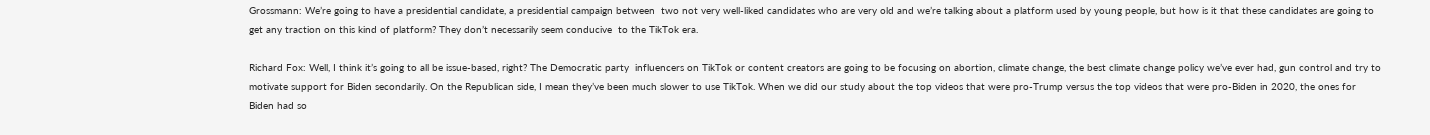Grossmann: We’re going to have a presidential candidate, a presidential campaign between  two not very well-liked candidates who are very old and we’re talking about a platform used by young people, but how is it that these candidates are going to get any traction on this kind of platform? They don’t necessarily seem conducive  to the TikTok era.

Richard Fox: Well, I think it’s going to all be issue-based, right? The Democratic party  influencers on TikTok or content creators are going to be focusing on abortion, climate change, the best climate change policy we’ve ever had, gun control and try to motivate support for Biden secondarily. On the Republican side, I mean they’ve been much slower to use TikTok. When we did our study about the top videos that were pro-Trump versus the top videos that were pro-Biden in 2020, the ones for Biden had so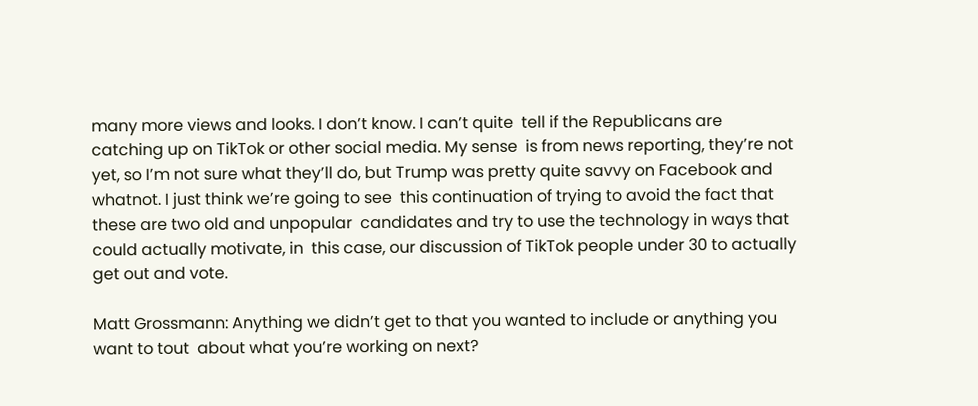many more views and looks. I don’t know. I can’t quite  tell if the Republicans are catching up on TikTok or other social media. My sense  is from news reporting, they’re not yet, so I’m not sure what they’ll do, but Trump was pretty quite savvy on Facebook and whatnot. I just think we’re going to see  this continuation of trying to avoid the fact that these are two old and unpopular  candidates and try to use the technology in ways that could actually motivate, in  this case, our discussion of TikTok people under 30 to actually get out and vote.

Matt Grossmann: Anything we didn’t get to that you wanted to include or anything you want to tout  about what you’re working on next?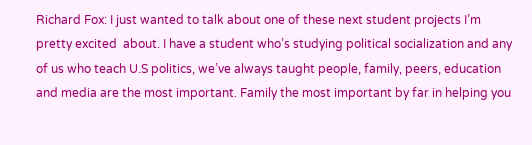Richard Fox: I just wanted to talk about one of these next student projects I’m pretty excited  about. I have a student who’s studying political socialization and any of us who teach U.S politics, we’ve always taught people, family, peers, education and media are the most important. Family the most important by far in helping you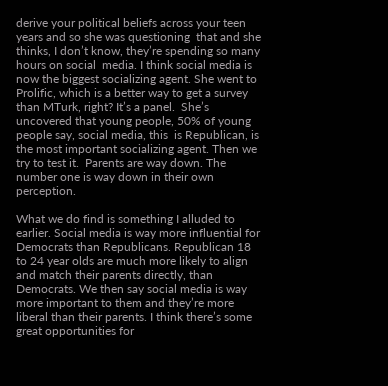derive your political beliefs across your teen years and so she was questioning  that and she thinks, I don’t know, they’re spending so many hours on social  media. I think social media is now the biggest socializing agent. She went to Prolific, which is a better way to get a survey than MTurk, right? It’s a panel.  She’s uncovered that young people, 50% of young people say, social media, this  is Republican, is the most important socializing agent. Then we try to test it.  Parents are way down. The number one is way down in their own perception.

What we do find is something I alluded to earlier. Social media is way more influential for Democrats than Republicans. Republican 18 to 24 year olds are much more likely to align and match their parents directly, than Democrats. We then say social media is way more important to them and they’re more liberal than their parents. I think there’s some great opportunities for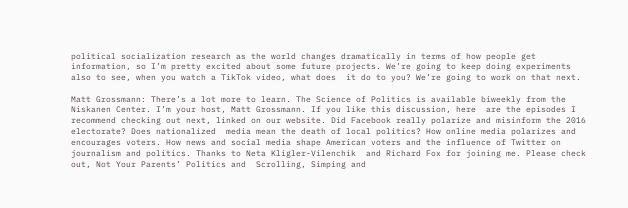political socialization research as the world changes dramatically in terms of how people get information, so I’m pretty excited about some future projects. We’re going to keep doing experiments also to see, when you watch a TikTok video, what does  it do to you? We’re going to work on that next.

Matt Grossmann: There’s a lot more to learn. The Science of Politics is available biweekly from the  Niskanen Center. I’m your host, Matt Grossmann. If you like this discussion, here  are the episodes I recommend checking out next, linked on our website. Did Facebook really polarize and misinform the 2016 electorate? Does nationalized  media mean the death of local politics? How online media polarizes and  encourages voters. How news and social media shape American voters and the influence of Twitter on journalism and politics. Thanks to Neta Kligler-Vilenchik  and Richard Fox for joining me. Please check out, Not Your Parents’ Politics and  Scrolling, Simping and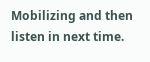Mobilizing and then listen in next time.